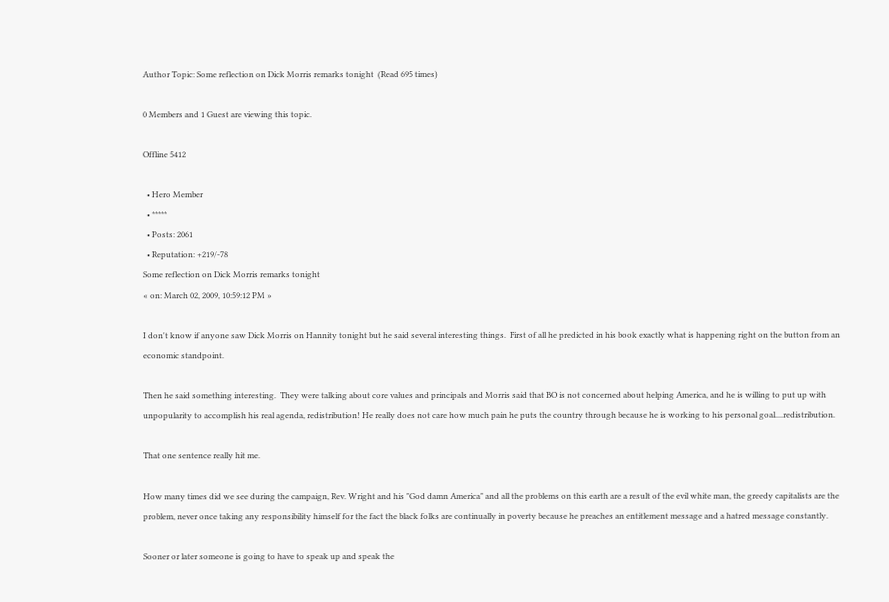Author Topic: Some reflection on Dick Morris remarks tonight  (Read 695 times)

0 Members and 1 Guest are viewing this topic.

Offline 5412

  • Hero Member
  • *****
  • Posts: 2061
  • Reputation: +219/-78
Some reflection on Dick Morris remarks tonight
« on: March 02, 2009, 10:59:12 PM »

I don't know if anyone saw Dick Morris on Hannity tonight but he said several interesting things.  First of all he predicted in his book exactly what is happening right on the button from an economic standpoint.

Then he said something interesting.  They were talking about core values and principals and Morris said that BO is not concerned about helping America, and he is willing to put up with unpopularity to accomplish his real agenda, redistribution! He really does not care how much pain he puts the country through because he is working to his personal goal....redistribution.

That one sentence really hit me.

How many times did we see during the campaign, Rev. Wright and his "God damn America" and all the problems on this earth are a result of the evil white man, the greedy capitalists are the problem, never once taking any responsibility himself for the fact the black folks are continually in poverty because he preaches an entitlement message and a hatred message constantly.

Sooner or later someone is going to have to speak up and speak the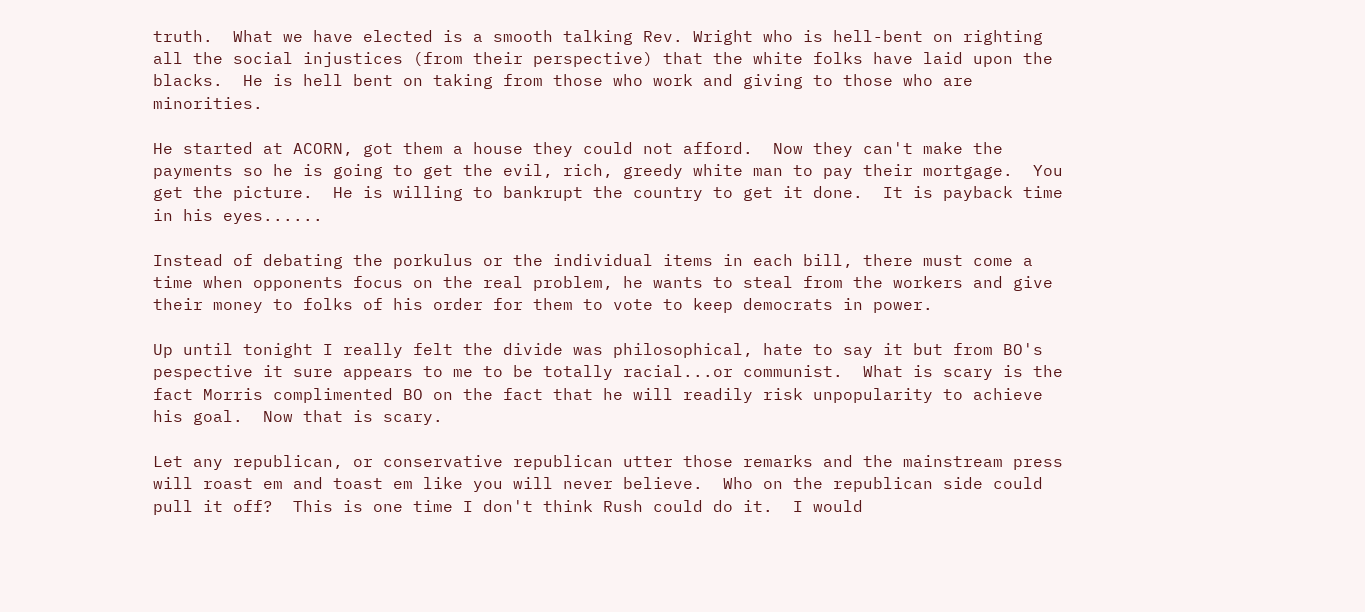truth.  What we have elected is a smooth talking Rev. Wright who is hell-bent on righting all the social injustices (from their perspective) that the white folks have laid upon the blacks.  He is hell bent on taking from those who work and giving to those who are minorities.

He started at ACORN, got them a house they could not afford.  Now they can't make the payments so he is going to get the evil, rich, greedy white man to pay their mortgage.  You get the picture.  He is willing to bankrupt the country to get it done.  It is payback time in his eyes......

Instead of debating the porkulus or the individual items in each bill, there must come a time when opponents focus on the real problem, he wants to steal from the workers and give their money to folks of his order for them to vote to keep democrats in power.

Up until tonight I really felt the divide was philosophical, hate to say it but from BO's pespective it sure appears to me to be totally racial...or communist.  What is scary is the fact Morris complimented BO on the fact that he will readily risk unpopularity to achieve his goal.  Now that is scary.

Let any republican, or conservative republican utter those remarks and the mainstream press will roast em and toast em like you will never believe.  Who on the republican side could pull it off?  This is one time I don't think Rush could do it.  I would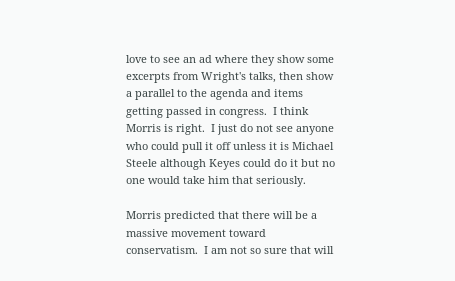love to see an ad where they show some excerpts from Wright's talks, then show a parallel to the agenda and items getting passed in congress.  I think Morris is right.  I just do not see anyone who could pull it off unless it is Michael Steele although Keyes could do it but no one would take him that seriously.

Morris predicted that there will be a massive movement toward conservatism.  I am not so sure that will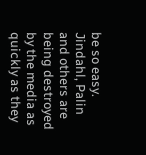be so easy.  Jindahl, Palin and others are being destroyed by the media as quickly as they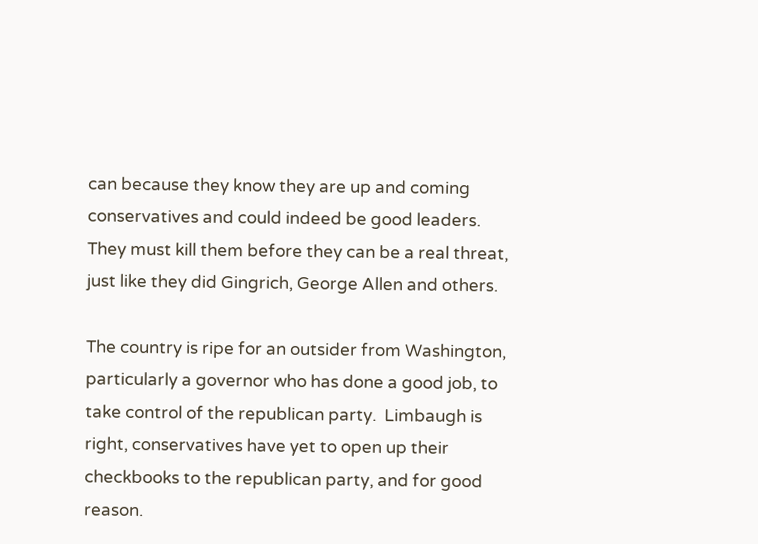can because they know they are up and coming conservatives and could indeed be good leaders.  They must kill them before they can be a real threat, just like they did Gingrich, George Allen and others.

The country is ripe for an outsider from Washington, particularly a governor who has done a good job, to take control of the republican party.  Limbaugh is right, conservatives have yet to open up their checkbooks to the republican party, and for good reason.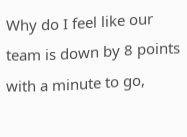Why do I feel like our team is down by 8 points with a minute to go,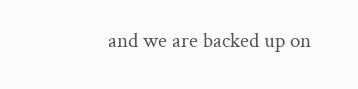and we are backed up on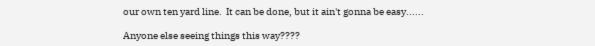our own ten yard line.  It can be done, but it ain't gonna be easy......

Anyone else seeing things this way????